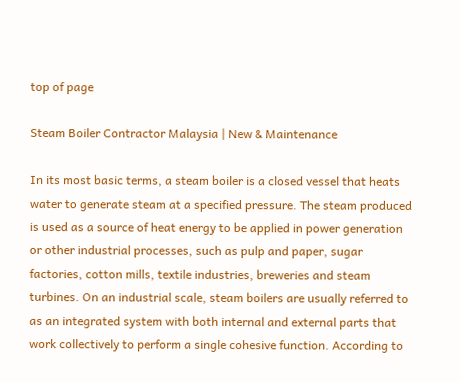top of page

Steam Boiler Contractor Malaysia | New & Maintenance

In its most basic terms, a steam boiler is a closed vessel that heats water to generate steam at a specified pressure. The steam produced is used as a source of heat energy to be applied in power generation or other industrial processes, such as pulp and paper, sugar factories, cotton mills, textile industries, breweries and steam turbines. On an industrial scale, steam boilers are usually referred to as an integrated system with both internal and external parts that work collectively to perform a single cohesive function. According to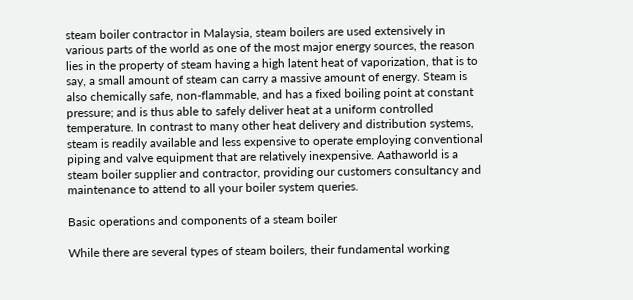steam boiler contractor in Malaysia, steam boilers are used extensively in various parts of the world as one of the most major energy sources, the reason lies in the property of steam having a high latent heat of vaporization, that is to say, a small amount of steam can carry a massive amount of energy. Steam is also chemically safe, non-flammable, and has a fixed boiling point at constant pressure; and is thus able to safely deliver heat at a uniform controlled temperature. In contrast to many other heat delivery and distribution systems, steam is readily available and less expensive to operate employing conventional piping and valve equipment that are relatively inexpensive. Aathaworld is a steam boiler supplier and contractor, providing our customers consultancy and maintenance to attend to all your boiler system queries.

Basic operations and components of a steam boiler

While there are several types of steam boilers, their fundamental working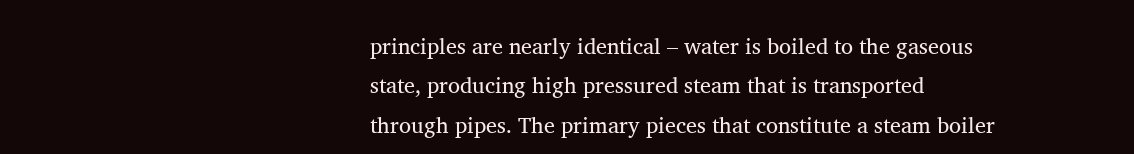principles are nearly identical – water is boiled to the gaseous state, producing high pressured steam that is transported through pipes. The primary pieces that constitute a steam boiler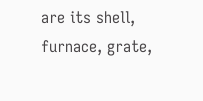are its shell, furnace, grate,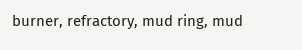burner, refractory, mud ring, mud